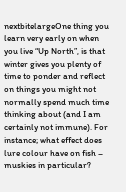nextbitelargeOne thing you learn very early on when you live “Up North”, is that winter gives you plenty of time to ponder and reflect on things you might not normally spend much time thinking about (and I am certainly not immune). For instance; what effect does lure colour have on fish – muskies in particular?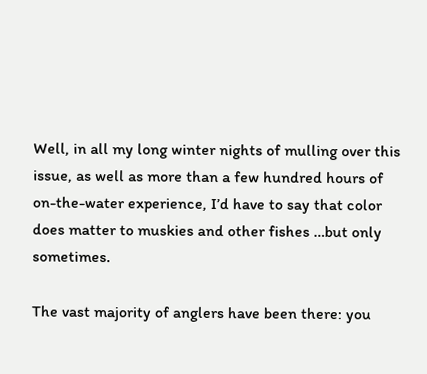Well, in all my long winter nights of mulling over this issue, as well as more than a few hundred hours of on-the-water experience, I’d have to say that color does matter to muskies and other fishes …but only sometimes.

The vast majority of anglers have been there: you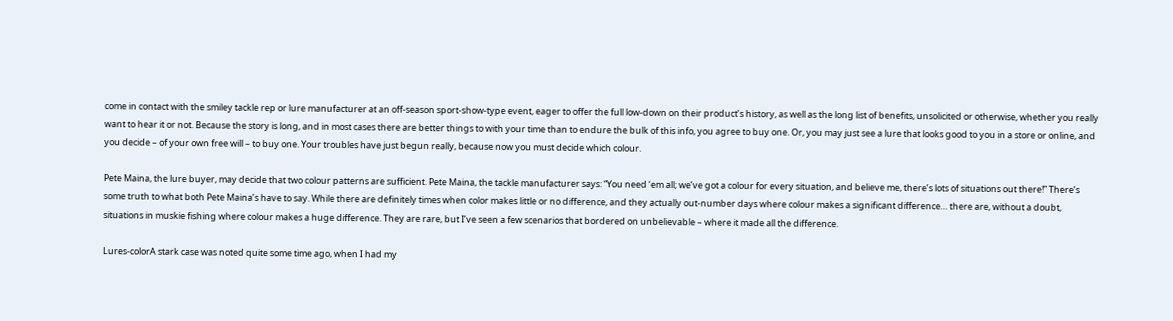come in contact with the smiley tackle rep or lure manufacturer at an off-season sport-show-type event, eager to offer the full low-down on their product’s history, as well as the long list of benefits, unsolicited or otherwise, whether you really want to hear it or not. Because the story is long, and in most cases there are better things to with your time than to endure the bulk of this info, you agree to buy one. Or, you may just see a lure that looks good to you in a store or online, and you decide – of your own free will – to buy one. Your troubles have just begun really, because now you must decide which colour.

Pete Maina, the lure buyer, may decide that two colour patterns are sufficient. Pete Maina, the tackle manufacturer says: “You need ‘em all; we’ve got a colour for every situation, and believe me, there’s lots of situations out there!” There’s some truth to what both Pete Maina’s have to say. While there are definitely times when color makes little or no difference, and they actually out-number days where colour makes a significant difference… there are, without a doubt, situations in muskie fishing where colour makes a huge difference. They are rare, but I’ve seen a few scenarios that bordered on unbelievable – where it made all the difference.

Lures-colorA stark case was noted quite some time ago, when I had my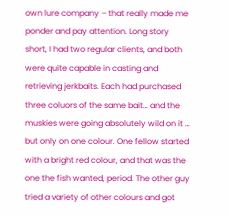own lure company – that really made me ponder and pay attention. Long story short, I had two regular clients, and both were quite capable in casting and retrieving jerkbaits. Each had purchased three coluors of the same bait… and the muskies were going absolutely wild on it … but only on one colour. One fellow started with a bright red colour, and that was the one the fish wanted, period. The other guy tried a variety of other colours and got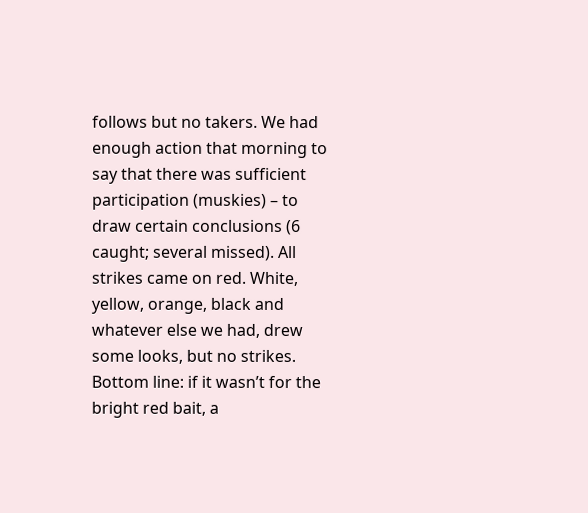follows but no takers. We had enough action that morning to say that there was sufficient participation (muskies) – to draw certain conclusions (6 caught; several missed). All strikes came on red. White, yellow, orange, black and whatever else we had, drew some looks, but no strikes. Bottom line: if it wasn’t for the bright red bait, a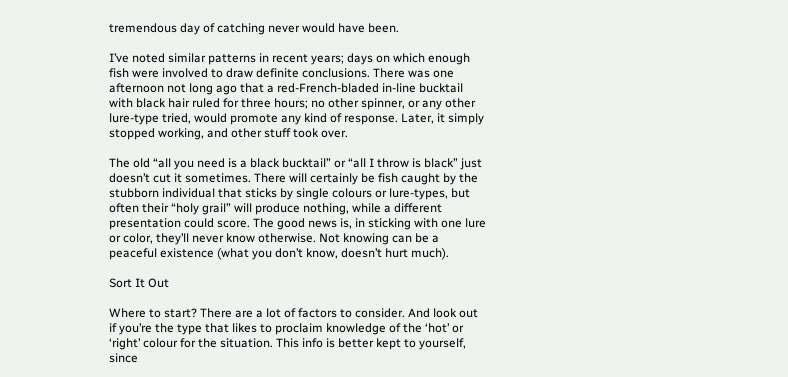tremendous day of catching never would have been.

I’ve noted similar patterns in recent years; days on which enough fish were involved to draw definite conclusions. There was one afternoon not long ago that a red-French-bladed in-line bucktail with black hair ruled for three hours; no other spinner, or any other lure-type tried, would promote any kind of response. Later, it simply stopped working, and other stuff took over.

The old “all you need is a black bucktail” or “all I throw is black” just doesn’t cut it sometimes. There will certainly be fish caught by the stubborn individual that sticks by single colours or lure-types, but often their “holy grail” will produce nothing, while a different presentation could score. The good news is, in sticking with one lure or color, they’ll never know otherwise. Not knowing can be a peaceful existence (what you don’t know, doesn’t hurt much).

Sort It Out

Where to start? There are a lot of factors to consider. And look out if you’re the type that likes to proclaim knowledge of the ‘hot’ or ‘right’ colour for the situation. This info is better kept to yourself, since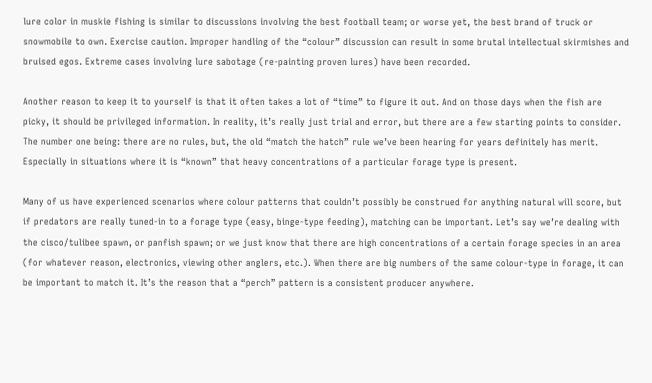lure color in muskie fishing is similar to discussions involving the best football team; or worse yet, the best brand of truck or snowmobile to own. Exercise caution. Improper handling of the “colour” discussion can result in some brutal intellectual skirmishes and bruised egos. Extreme cases involving lure sabotage (re-painting proven lures) have been recorded.

Another reason to keep it to yourself is that it often takes a lot of “time” to figure it out. And on those days when the fish are picky, it should be privileged information. In reality, it’s really just trial and error, but there are a few starting points to consider. The number one being: there are no rules, but, the old “match the hatch” rule we’ve been hearing for years definitely has merit. Especially in situations where it is “known” that heavy concentrations of a particular forage type is present.

Many of us have experienced scenarios where colour patterns that couldn’t possibly be construed for anything natural will score, but if predators are really tuned-in to a forage type (easy, binge-type feeding), matching can be important. Let’s say we’re dealing with the cisco/tulibee spawn, or panfish spawn; or we just know that there are high concentrations of a certain forage species in an area (for whatever reason, electronics, viewing other anglers, etc.). When there are big numbers of the same colour-type in forage, it can be important to match it. It’s the reason that a “perch” pattern is a consistent producer anywhere.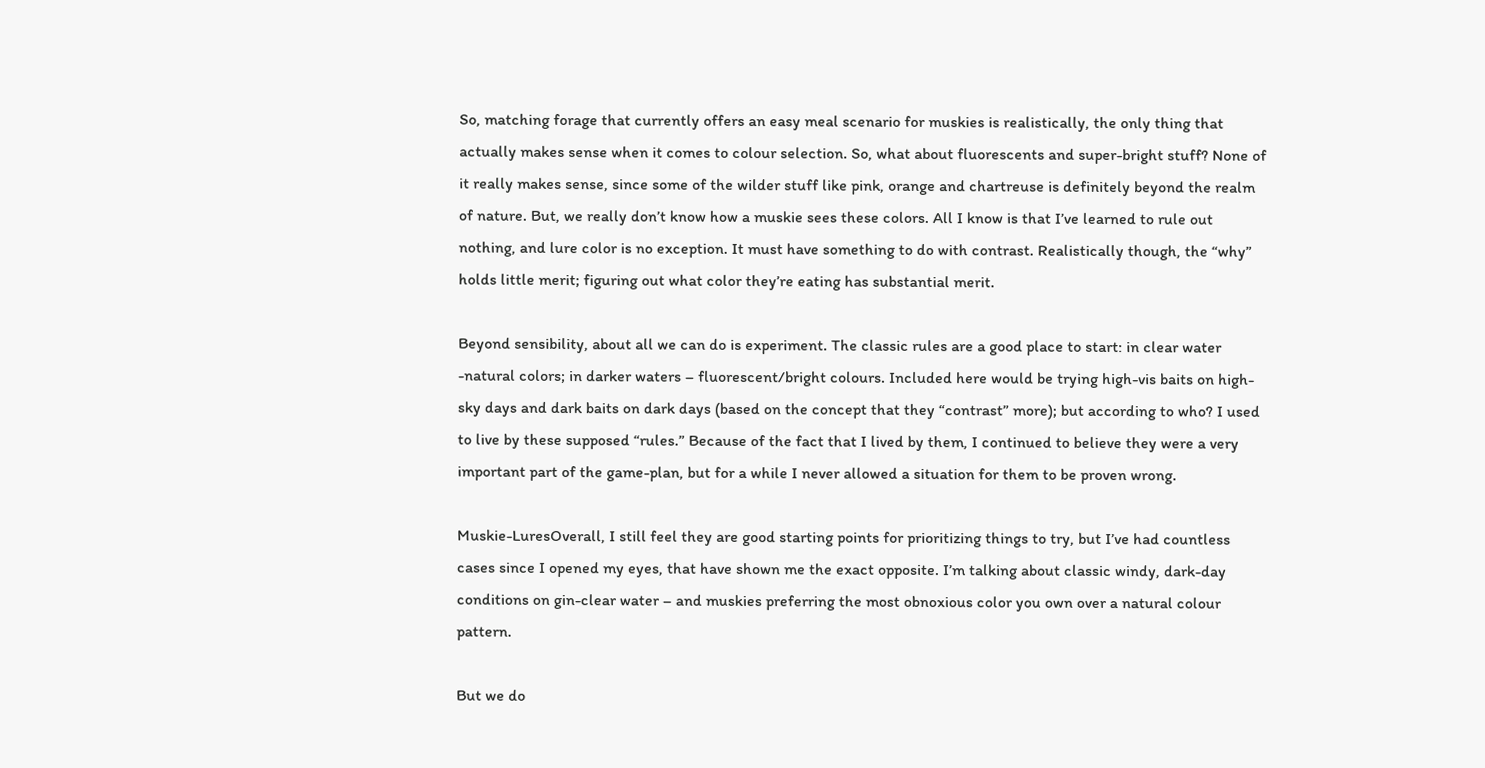So, matching forage that currently offers an easy meal scenario for muskies is realistically, the only thing that actually makes sense when it comes to colour selection. So, what about fluorescents and super-bright stuff? None of it really makes sense, since some of the wilder stuff like pink, orange and chartreuse is definitely beyond the realm of nature. But, we really don’t know how a muskie sees these colors. All I know is that I’ve learned to rule out nothing, and lure color is no exception. It must have something to do with contrast. Realistically though, the “why” holds little merit; figuring out what color they’re eating has substantial merit.

Beyond sensibility, about all we can do is experiment. The classic rules are a good place to start: in clear water -natural colors; in darker waters – fluorescent/bright colours. Included here would be trying high-vis baits on high-sky days and dark baits on dark days (based on the concept that they “contrast” more); but according to who? I used to live by these supposed “rules.” Because of the fact that I lived by them, I continued to believe they were a very important part of the game-plan, but for a while I never allowed a situation for them to be proven wrong.

Muskie-LuresOverall, I still feel they are good starting points for prioritizing things to try, but I’ve had countless cases since I opened my eyes, that have shown me the exact opposite. I’m talking about classic windy, dark-day conditions on gin-clear water – and muskies preferring the most obnoxious color you own over a natural colour pattern.

But we do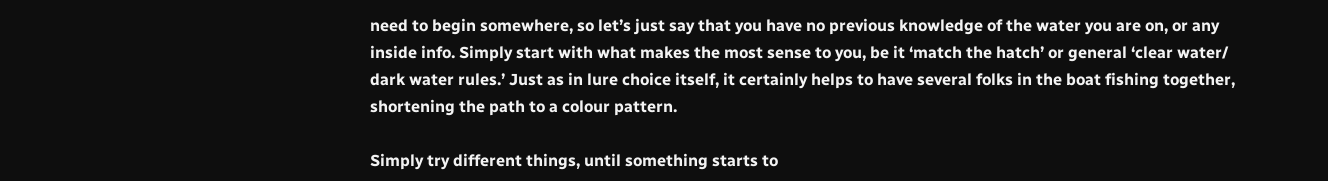need to begin somewhere, so let’s just say that you have no previous knowledge of the water you are on, or any inside info. Simply start with what makes the most sense to you, be it ‘match the hatch’ or general ‘clear water/ dark water rules.’ Just as in lure choice itself, it certainly helps to have several folks in the boat fishing together, shortening the path to a colour pattern.

Simply try different things, until something starts to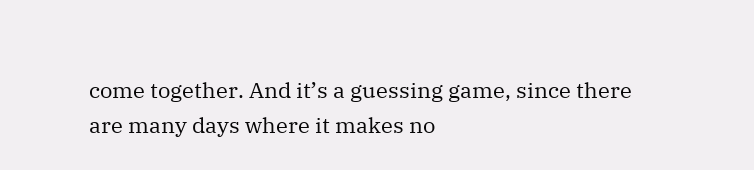come together. And it’s a guessing game, since there are many days where it makes no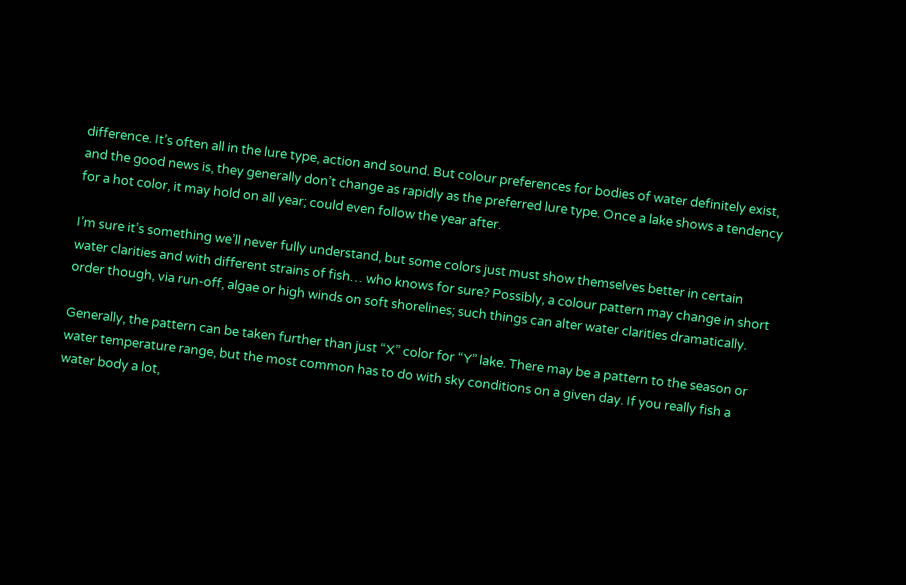difference. It’s often all in the lure type, action and sound. But colour preferences for bodies of water definitely exist, and the good news is, they generally don’t change as rapidly as the preferred lure type. Once a lake shows a tendency for a hot color, it may hold on all year; could even follow the year after.

I’m sure it’s something we’ll never fully understand, but some colors just must show themselves better in certain water clarities and with different strains of fish… who knows for sure? Possibly, a colour pattern may change in short order though, via run-off, algae or high winds on soft shorelines; such things can alter water clarities dramatically.

Generally, the pattern can be taken further than just “X” color for “Y” lake. There may be a pattern to the season or water temperature range, but the most common has to do with sky conditions on a given day. If you really fish a water body a lot,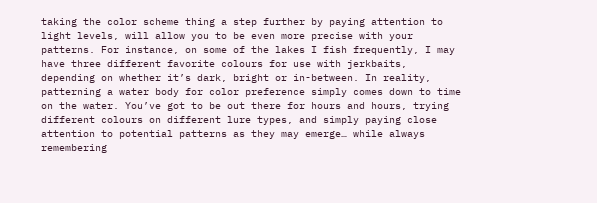taking the color scheme thing a step further by paying attention to light levels, will allow you to be even more precise with your patterns. For instance, on some of the lakes I fish frequently, I may have three different favorite colours for use with jerkbaits, depending on whether it’s dark, bright or in-between. In reality, patterning a water body for color preference simply comes down to time on the water. You’ve got to be out there for hours and hours, trying different colours on different lure types, and simply paying close attention to potential patterns as they may emerge… while always remembering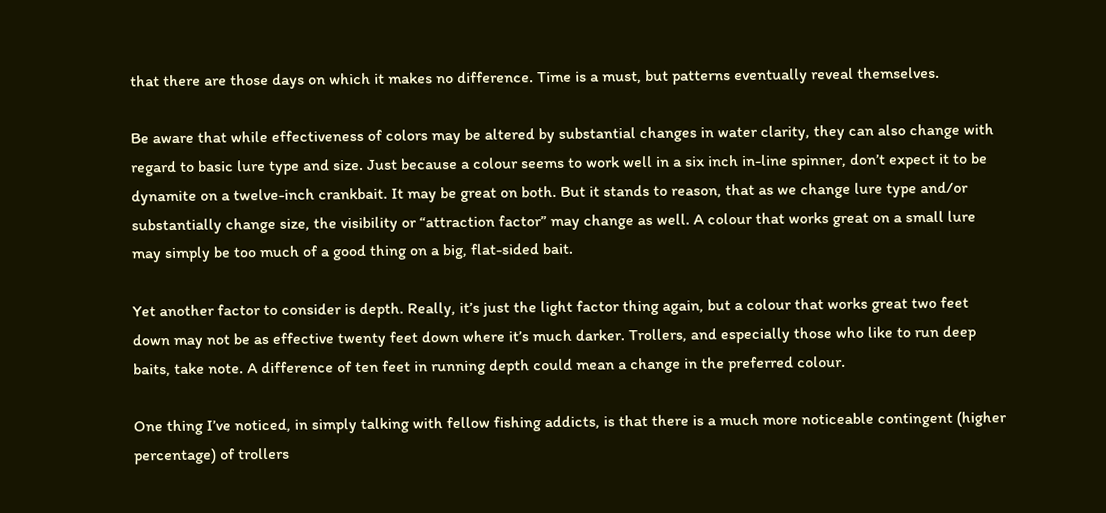that there are those days on which it makes no difference. Time is a must, but patterns eventually reveal themselves.

Be aware that while effectiveness of colors may be altered by substantial changes in water clarity, they can also change with regard to basic lure type and size. Just because a colour seems to work well in a six inch in-line spinner, don’t expect it to be dynamite on a twelve-inch crankbait. It may be great on both. But it stands to reason, that as we change lure type and/or substantially change size, the visibility or “attraction factor” may change as well. A colour that works great on a small lure may simply be too much of a good thing on a big, flat-sided bait.

Yet another factor to consider is depth. Really, it’s just the light factor thing again, but a colour that works great two feet down may not be as effective twenty feet down where it’s much darker. Trollers, and especially those who like to run deep baits, take note. A difference of ten feet in running depth could mean a change in the preferred colour.

One thing I’ve noticed, in simply talking with fellow fishing addicts, is that there is a much more noticeable contingent (higher percentage) of trollers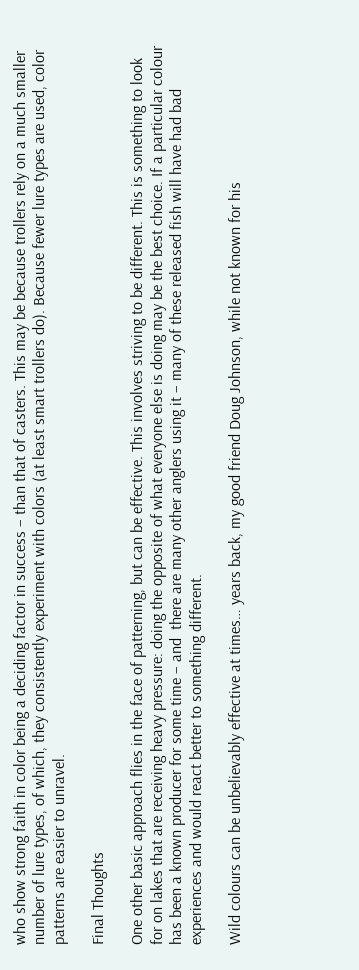who show strong faith in color being a deciding factor in success – than that of casters. This may be because trollers rely on a much smaller number of lure types, of which, they consistently experiment with colors (at least smart trollers do). Because fewer lure types are used, color patterns are easier to unravel.

Final Thoughts

One other basic approach flies in the face of patterning, but can be effective. This involves striving to be different. This is something to look for on lakes that are receiving heavy pressure: doing the opposite of what everyone else is doing may be the best choice. If a particular colour has been a known producer for some time – and  there are many other anglers using it – many of these released fish will have had bad experiences and would react better to something different.

Wild colours can be unbelievably effective at times… years back, my good friend Doug Johnson, while not known for his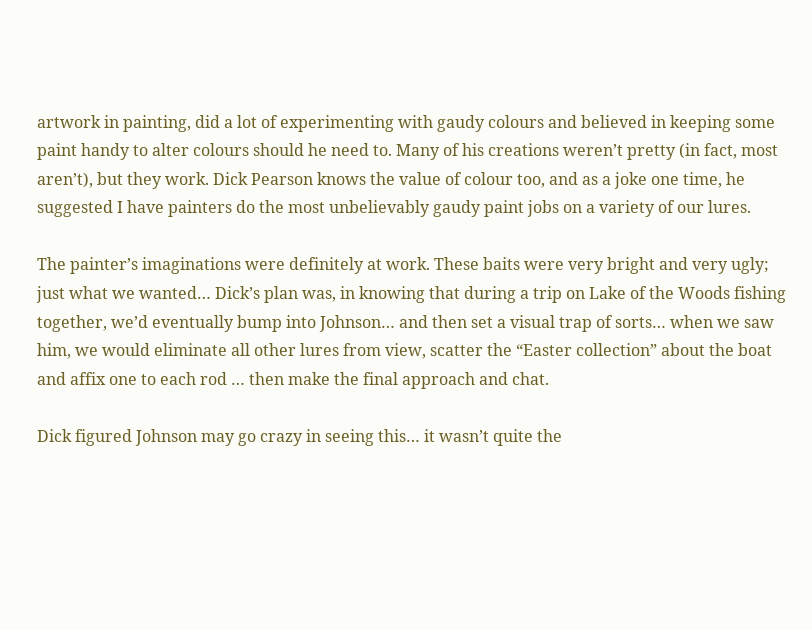artwork in painting, did a lot of experimenting with gaudy colours and believed in keeping some paint handy to alter colours should he need to. Many of his creations weren’t pretty (in fact, most aren’t), but they work. Dick Pearson knows the value of colour too, and as a joke one time, he suggested I have painters do the most unbelievably gaudy paint jobs on a variety of our lures.

The painter’s imaginations were definitely at work. These baits were very bright and very ugly; just what we wanted… Dick’s plan was, in knowing that during a trip on Lake of the Woods fishing together, we’d eventually bump into Johnson… and then set a visual trap of sorts… when we saw him, we would eliminate all other lures from view, scatter the “Easter collection” about the boat and affix one to each rod … then make the final approach and chat.

Dick figured Johnson may go crazy in seeing this… it wasn’t quite the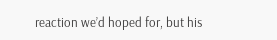reaction we’d hoped for, but his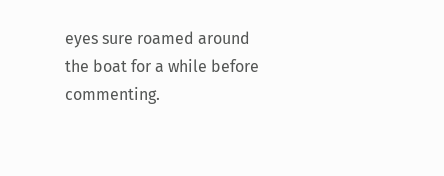eyes sure roamed around the boat for a while before commenting.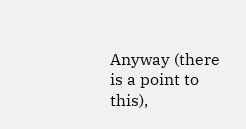Anyway (there is a point to this),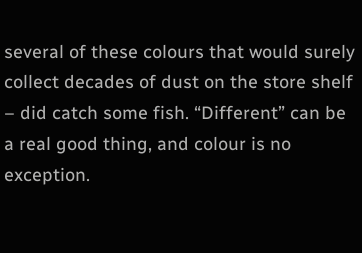several of these colours that would surely collect decades of dust on the store shelf – did catch some fish. “Different” can be a real good thing, and colour is no exception.